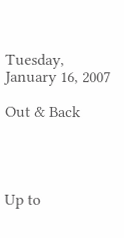Tuesday, January 16, 2007

Out & Back




Up to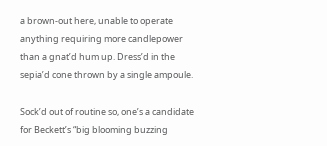a brown-out here, unable to operate anything requiring more candlepower than a gnat’d hum up. Dress’d in the sepia’d cone thrown by a single ampoule.

Sock’d out of routine so, one’s a candidate for Beckett’s “big blooming buzzing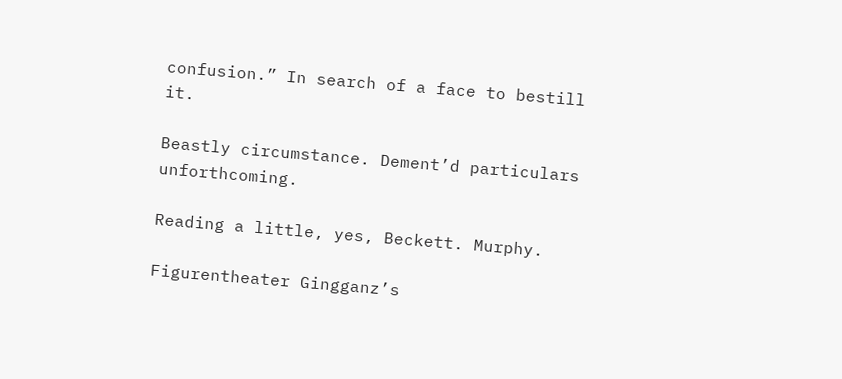confusion.” In search of a face to bestill it.

Beastly circumstance. Dement’d particulars unforthcoming.

Reading a little, yes, Beckett. Murphy.

Figurentheater Gingganz’s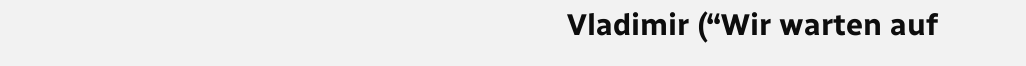Vladimir (“Wir warten auf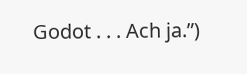Godot . . . Ach ja.”)